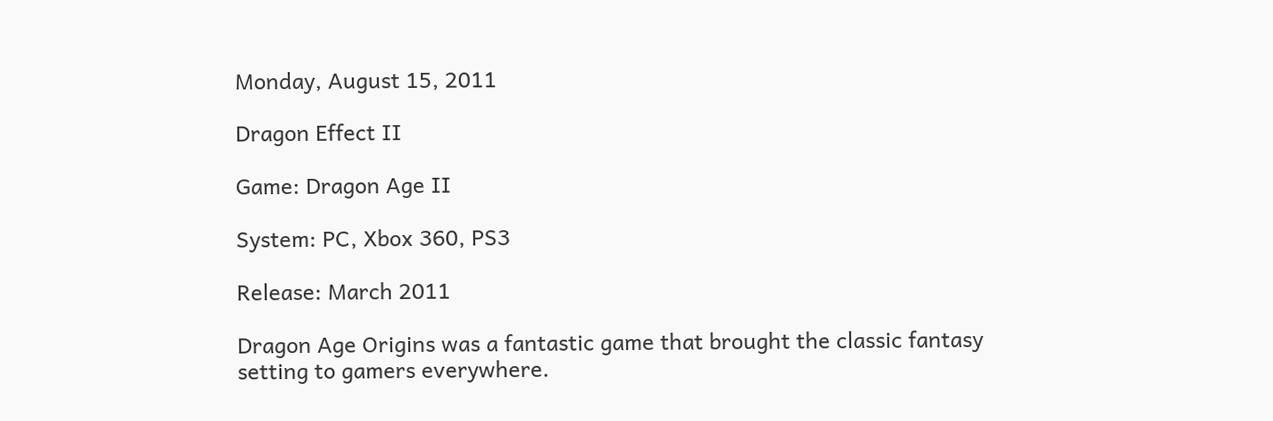Monday, August 15, 2011

Dragon Effect II

Game: Dragon Age II

System: PC, Xbox 360, PS3

Release: March 2011

Dragon Age Origins was a fantastic game that brought the classic fantasy setting to gamers everywhere.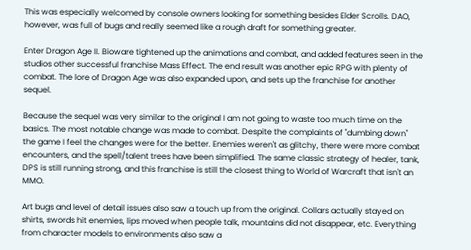This was especially welcomed by console owners looking for something besides Elder Scrolls. DAO, however, was full of bugs and really seemed like a rough draft for something greater.

Enter Dragon Age II. Bioware tightened up the animations and combat, and added features seen in the studios other successful franchise Mass Effect. The end result was another epic RPG with plenty of combat. The lore of Dragon Age was also expanded upon, and sets up the franchise for another sequel.

Because the sequel was very similar to the original I am not going to waste too much time on the basics. The most notable change was made to combat. Despite the complaints of "dumbing down" the game I feel the changes were for the better. Enemies weren't as glitchy, there were more combat encounters, and the spell/talent trees have been simplified. The same classic strategy of healer, tank, DPS is still running strong, and this franchise is still the closest thing to World of Warcraft that isn't an MMO.

Art bugs and level of detail issues also saw a touch up from the original. Collars actually stayed on shirts, swords hit enemies, lips moved when people talk, mountains did not disappear, etc. Everything from character models to environments also saw a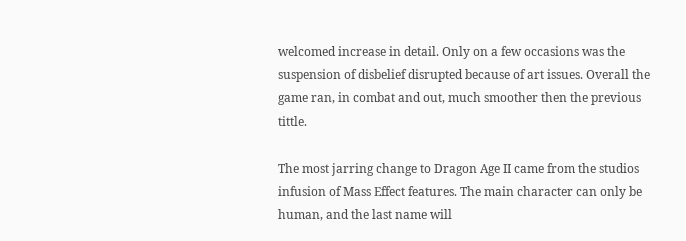welcomed increase in detail. Only on a few occasions was the suspension of disbelief disrupted because of art issues. Overall the game ran, in combat and out, much smoother then the previous tittle.

The most jarring change to Dragon Age II came from the studios infusion of Mass Effect features. The main character can only be human, and the last name will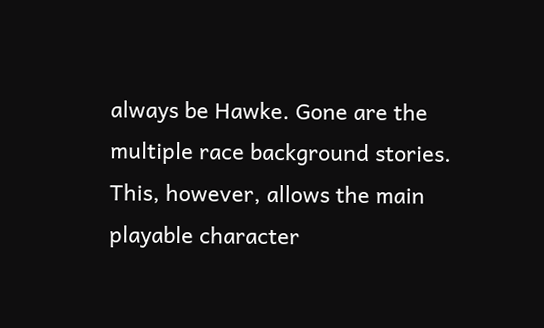always be Hawke. Gone are the multiple race background stories. This, however, allows the main playable character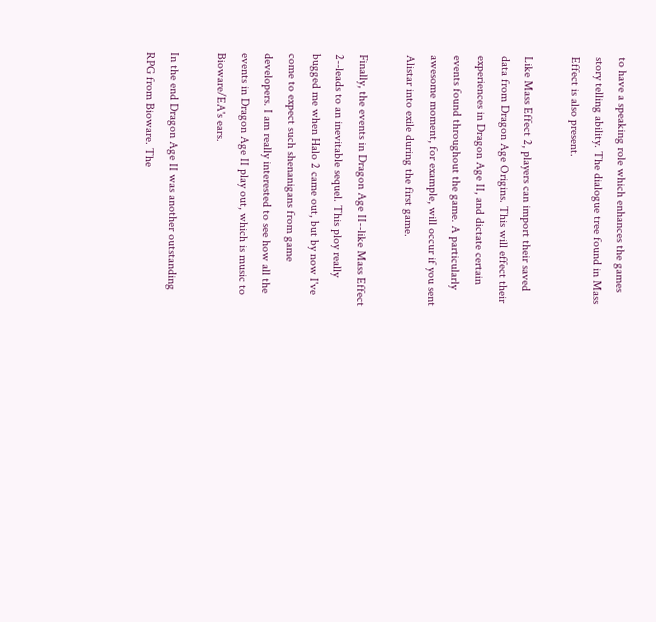to have a speaking role which enhances the games story telling ability. The dialogue tree found in Mass Effect is also present.

Like Mass Effect 2, players can import their saved data from Dragon Age Origins. This will effect their experiences in Dragon Age II, and dictate certain events found throughout the game. A particularly awesome moment, for example, will occur if you sent Alistar into exile during the first game.

Finally, the events in Dragon Age II--like Mass Effect 2--leads to an inevitable sequel. This ploy really bugged me when Halo 2 came out, but by now I've come to expect such shenanigans from game developers. I am really interested to see how all the events in Dragon Age II play out, which is music to Bioware/EA's ears.

In the end Dragon Age II was another outstanding RPG from Bioware. The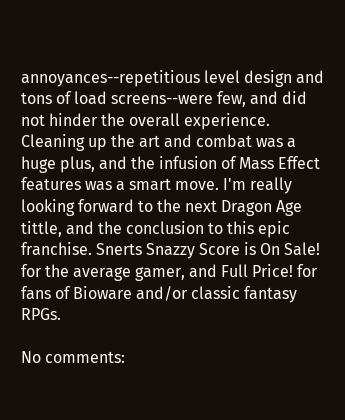annoyances--repetitious level design and tons of load screens--were few, and did not hinder the overall experience. Cleaning up the art and combat was a huge plus, and the infusion of Mass Effect features was a smart move. I'm really looking forward to the next Dragon Age tittle, and the conclusion to this epic franchise. Snerts Snazzy Score is On Sale! for the average gamer, and Full Price! for fans of Bioware and/or classic fantasy RPGs.

No comments: